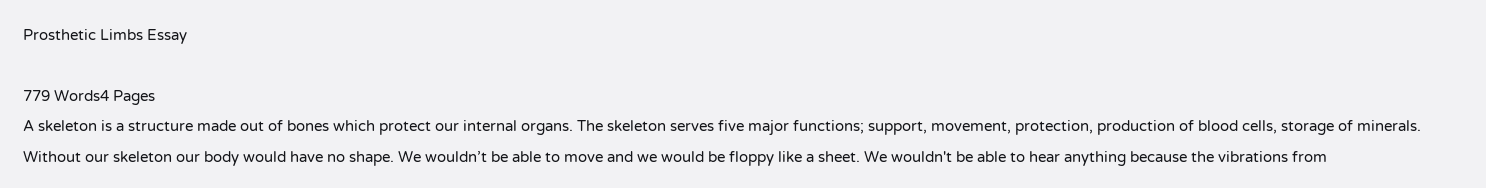Prosthetic Limbs Essay

779 Words4 Pages
A skeleton is a structure made out of bones which protect our internal organs. The skeleton serves five major functions; support, movement, protection, production of blood cells, storage of minerals. Without our skeleton our body would have no shape. We wouldn’t be able to move and we would be floppy like a sheet. We wouldn't be able to hear anything because the vibrations from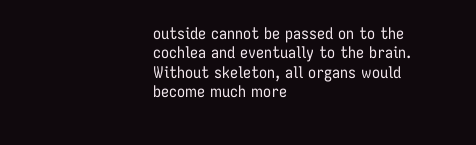outside cannot be passed on to the cochlea and eventually to the brain. Without skeleton, all organs would become much more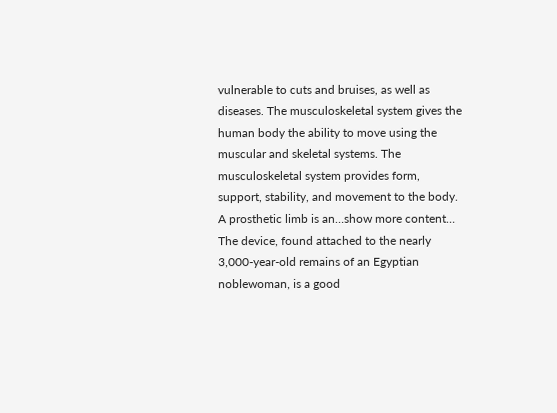vulnerable to cuts and bruises, as well as diseases. The musculoskeletal system gives the human body the ability to move using the muscular and skeletal systems. The musculoskeletal system provides form, support, stability, and movement to the body. A prosthetic limb is an…show more content…
The device, found attached to the nearly 3,000-year-old remains of an Egyptian noblewoman, is a good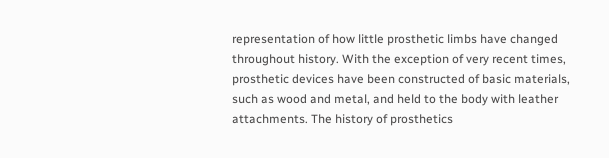representation of how little prosthetic limbs have changed throughout history. With the exception of very recent times, prosthetic devices have been constructed of basic materials, such as wood and metal, and held to the body with leather attachments. The history of prosthetics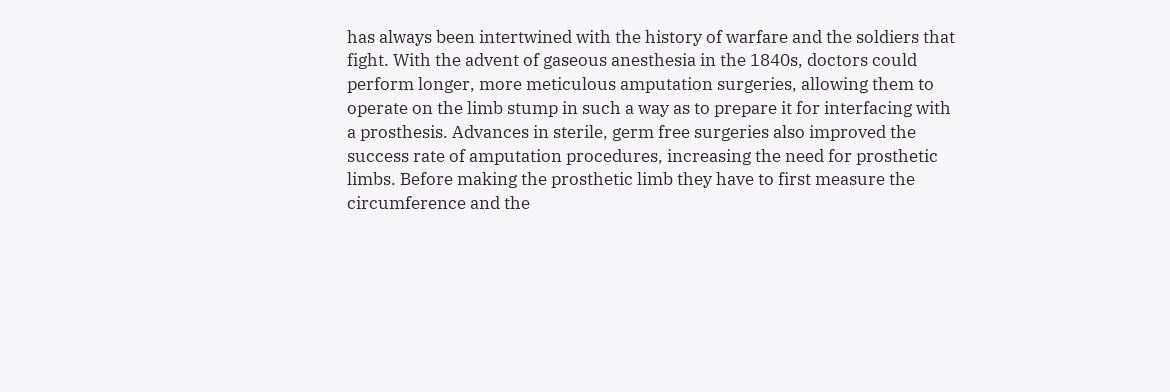has always been intertwined with the history of warfare and the soldiers that fight. With the advent of gaseous anesthesia in the 1840s, doctors could perform longer, more meticulous amputation surgeries, allowing them to operate on the limb stump in such a way as to prepare it for interfacing with a prosthesis. Advances in sterile, germ free surgeries also improved the success rate of amputation procedures, increasing the need for prosthetic limbs. Before making the prosthetic limb they have to first measure the circumference and the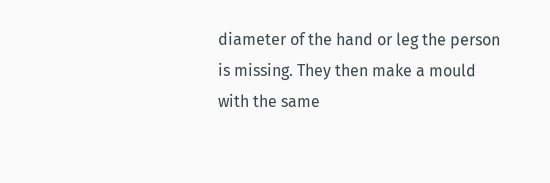diameter of the hand or leg the person is missing. They then make a mould with the same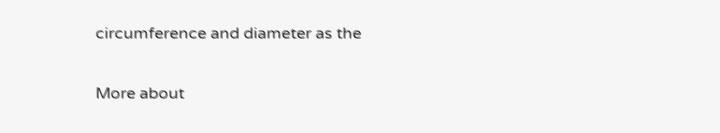circumference and diameter as the

More about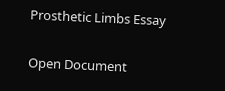Prosthetic Limbs Essay

Open Document